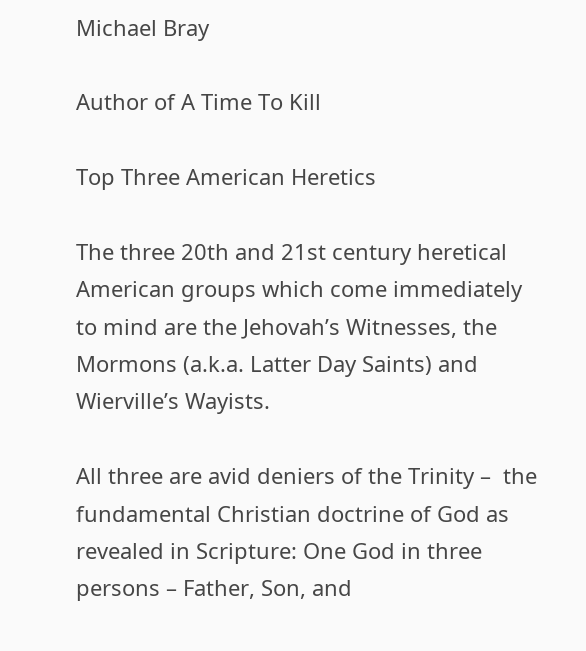Michael Bray

Author of A Time To Kill

Top Three American Heretics

The three 20th and 21st century heretical American groups which come immediately to mind are the Jehovah’s Witnesses, the Mormons (a.k.a. Latter Day Saints) and Wierville’s Wayists.

All three are avid deniers of the Trinity –  the fundamental Christian doctrine of God as revealed in Scripture: One God in three persons – Father, Son, and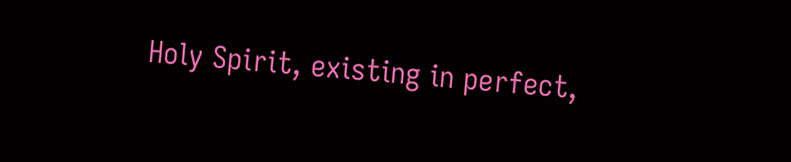Holy Spirit, existing in perfect,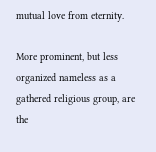mutual love from eternity.

More prominent, but less organized nameless as a gathered religious group, are the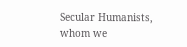Secular Humanists, whom we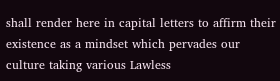shall render here in capital letters to affirm their existence as a mindset which pervades our culture taking various Lawless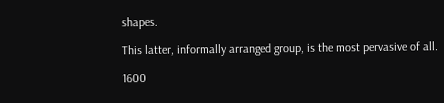shapes.

This latter, informally arranged group, is the most pervasive of all.

1600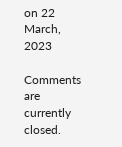on 22 March, 2023

Comments are currently closed.